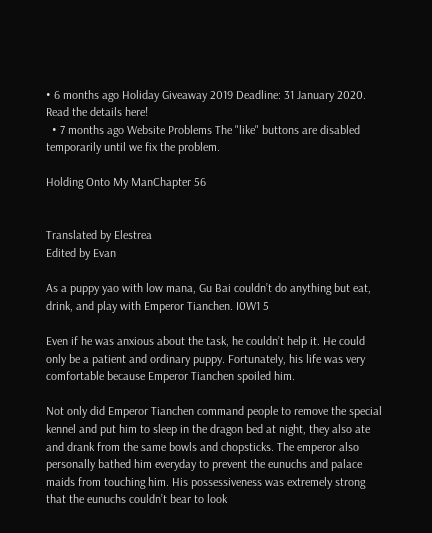• 6 months ago Holiday Giveaway 2019 Deadline: 31 January 2020. Read the details here!
  • 7 months ago Website Problems The "like" buttons are disabled temporarily until we fix the problem.

Holding Onto My ManChapter 56


Translated by Elestrea
Edited by Evan

As a puppy yao with low mana, Gu Bai couldn’t do anything but eat, drink, and play with Emperor Tianchen. I0W1 5

Even if he was anxious about the task, he couldn’t help it. He could only be a patient and ordinary puppy. Fortunately, his life was very comfortable because Emperor Tianchen spoiled him.

Not only did Emperor Tianchen command people to remove the special kennel and put him to sleep in the dragon bed at night, they also ate and drank from the same bowls and chopsticks. The emperor also personally bathed him everyday to prevent the eunuchs and palace maids from touching him. His possessiveness was extremely strong that the eunuchs couldn’t bear to look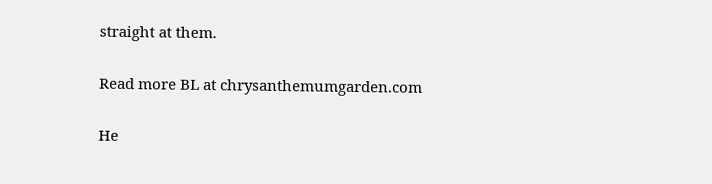straight at them.

Read more BL at chrysanthemumgarden.com

He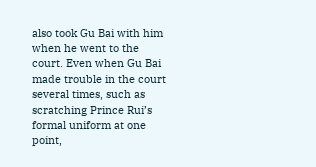also took Gu Bai with him when he went to the court. Even when Gu Bai made trouble in the court several times, such as scratching Prince Rui’s formal uniform at one point,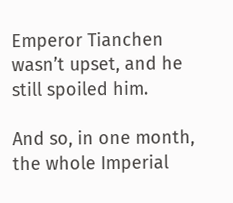Emperor Tianchen wasn’t upset, and he still spoiled him.

And so, in one month, the whole Imperial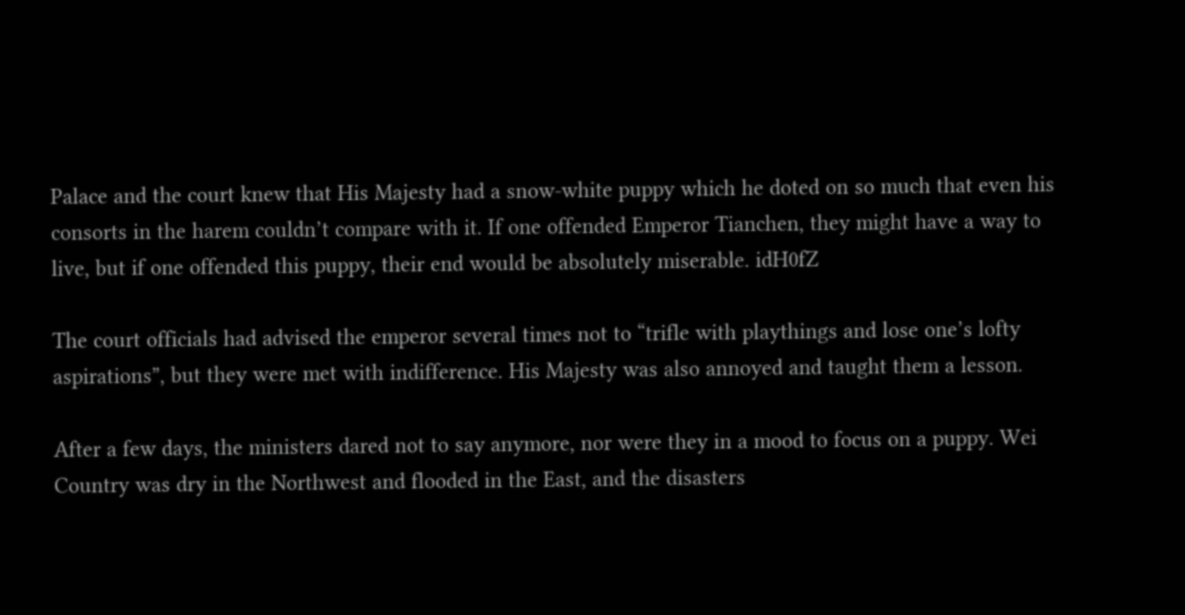Palace and the court knew that His Majesty had a snow-white puppy which he doted on so much that even his consorts in the harem couldn’t compare with it. If one offended Emperor Tianchen, they might have a way to live, but if one offended this puppy, their end would be absolutely miserable. idH0fZ

The court officials had advised the emperor several times not to “trifle with playthings and lose one’s lofty aspirations”, but they were met with indifference. His Majesty was also annoyed and taught them a lesson.

After a few days, the ministers dared not to say anymore, nor were they in a mood to focus on a puppy. Wei Country was dry in the Northwest and flooded in the East, and the disasters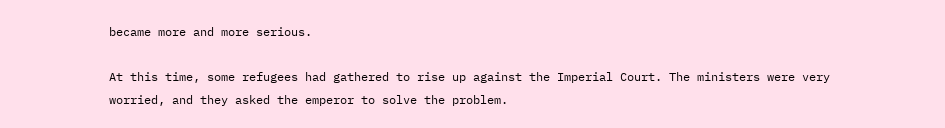became more and more serious.

At this time, some refugees had gathered to rise up against the Imperial Court. The ministers were very worried, and they asked the emperor to solve the problem.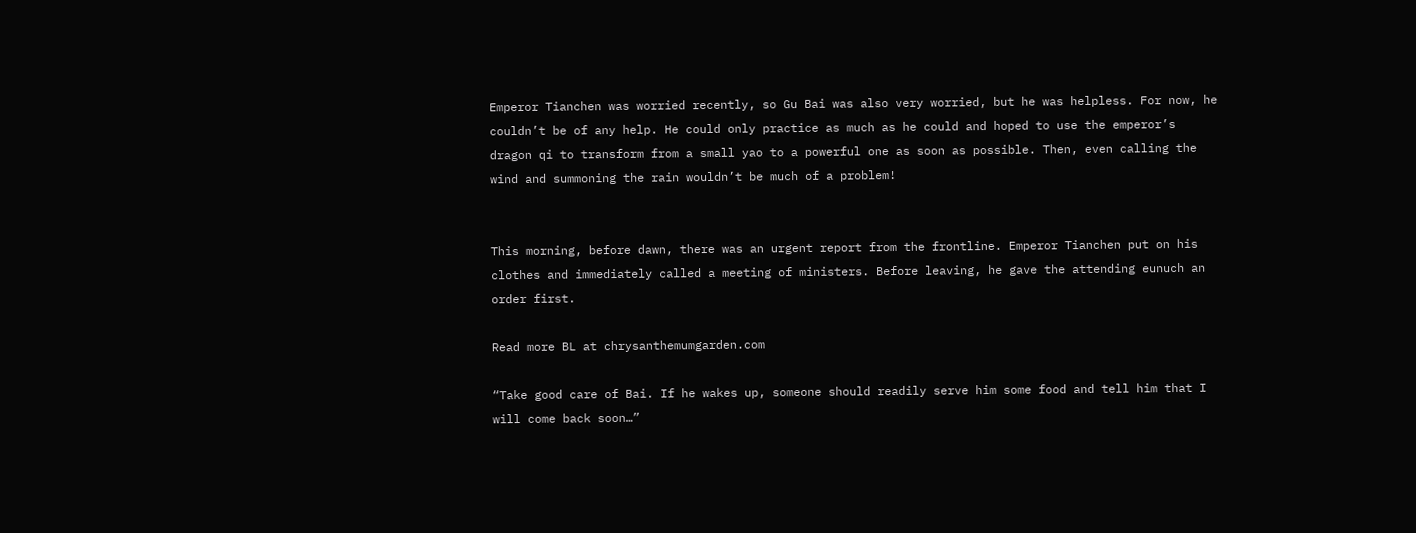Emperor Tianchen was worried recently, so Gu Bai was also very worried, but he was helpless. For now, he couldn’t be of any help. He could only practice as much as he could and hoped to use the emperor’s dragon qi to transform from a small yao to a powerful one as soon as possible. Then, even calling the wind and summoning the rain wouldn’t be much of a problem!


This morning, before dawn, there was an urgent report from the frontline. Emperor Tianchen put on his clothes and immediately called a meeting of ministers. Before leaving, he gave the attending eunuch an order first.

Read more BL at chrysanthemumgarden.com

“Take good care of Bai. If he wakes up, someone should readily serve him some food and tell him that I will come back soon…”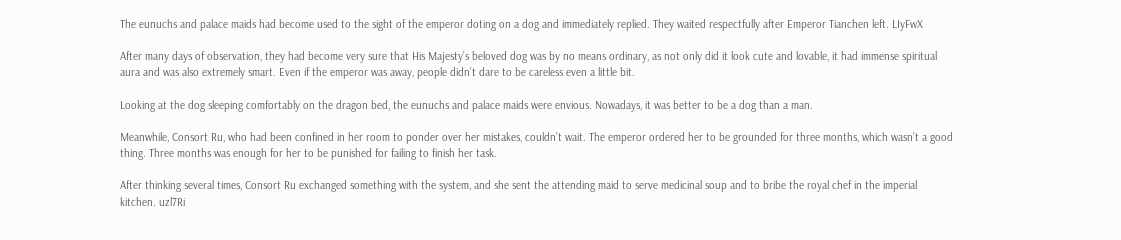The eunuchs and palace maids had become used to the sight of the emperor doting on a dog and immediately replied. They waited respectfully after Emperor Tianchen left. LIyFwX

After many days of observation, they had become very sure that His Majesty’s beloved dog was by no means ordinary, as not only did it look cute and lovable, it had immense spiritual aura and was also extremely smart. Even if the emperor was away, people didn’t dare to be careless even a little bit.

Looking at the dog sleeping comfortably on the dragon bed, the eunuchs and palace maids were envious. Nowadays, it was better to be a dog than a man.

Meanwhile, Consort Ru, who had been confined in her room to ponder over her mistakes, couldn’t wait. The emperor ordered her to be grounded for three months, which wasn’t a good thing. Three months was enough for her to be punished for failing to finish her task.

After thinking several times, Consort Ru exchanged something with the system, and she sent the attending maid to serve medicinal soup and to bribe the royal chef in the imperial kitchen. uzl7Ri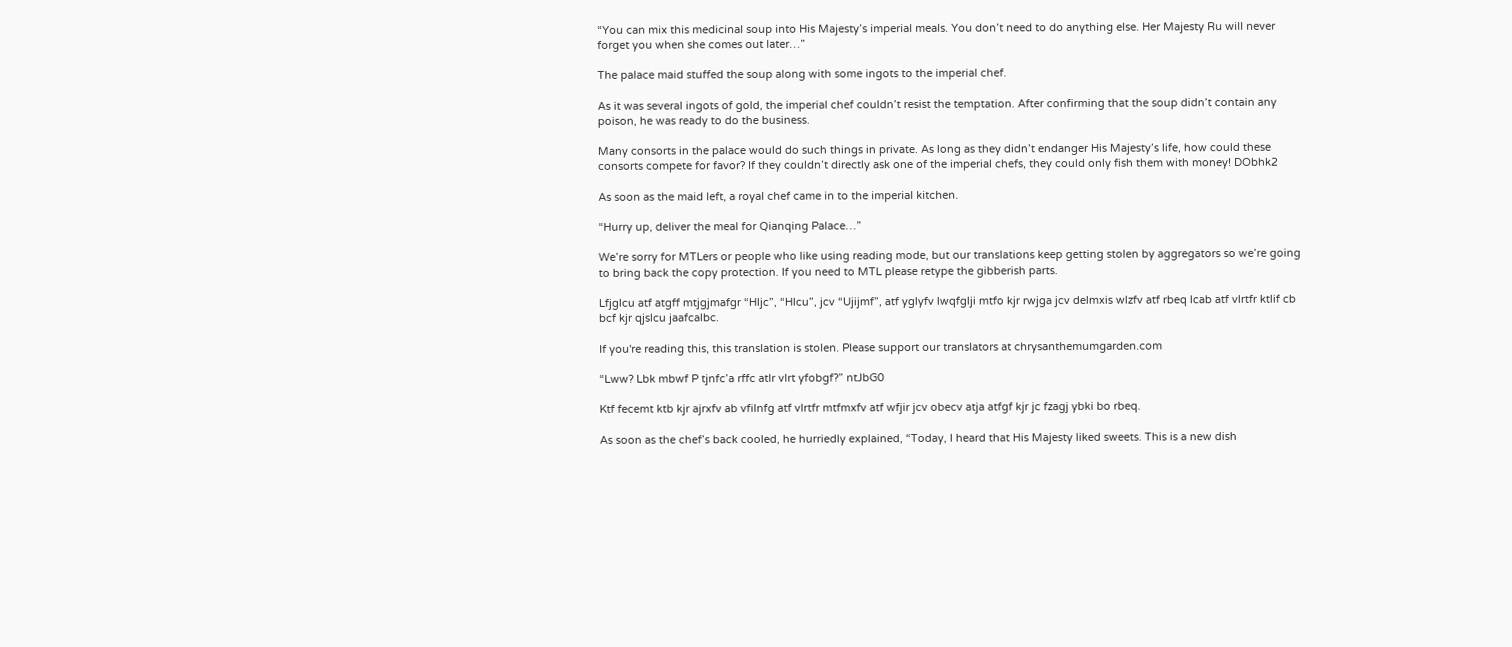“You can mix this medicinal soup into His Majesty’s imperial meals. You don’t need to do anything else. Her Majesty Ru will never forget you when she comes out later…”

The palace maid stuffed the soup along with some ingots to the imperial chef.

As it was several ingots of gold, the imperial chef couldn’t resist the temptation. After confirming that the soup didn’t contain any poison, he was ready to do the business.

Many consorts in the palace would do such things in private. As long as they didn’t endanger His Majesty’s life, how could these consorts compete for favor? If they couldn’t directly ask one of the imperial chefs, they could only fish them with money! DObhk2

As soon as the maid left, a royal chef came in to the imperial kitchen.

“Hurry up, deliver the meal for Qianqing Palace…”

We’re sorry for MTLers or people who like using reading mode, but our translations keep getting stolen by aggregators so we’re going to bring back the copy protection. If you need to MTL please retype the gibberish parts.

Lfjglcu atf atgff mtjgjmafgr “Hljc”, “Hlcu”, jcv “Ujijmf”, atf yglyfv lwqfglji mtfo kjr rwjga jcv delmxis wlzfv atf rbeq lcab atf vlrtfr ktlif cb bcf kjr qjslcu jaafcalbc.

If you're reading this, this translation is stolen. Please support our translators at chrysanthemumgarden.com

“Lww? Lbk mbwf P tjnfc’a rffc atlr vlrt yfobgf?” ntJbG0

Ktf fecemt ktb kjr ajrxfv ab vfilnfg atf vlrtfr mtfmxfv atf wfjir jcv obecv atja atfgf kjr jc fzagj ybki bo rbeq.

As soon as the chef’s back cooled, he hurriedly explained, “Today, I heard that His Majesty liked sweets. This is a new dish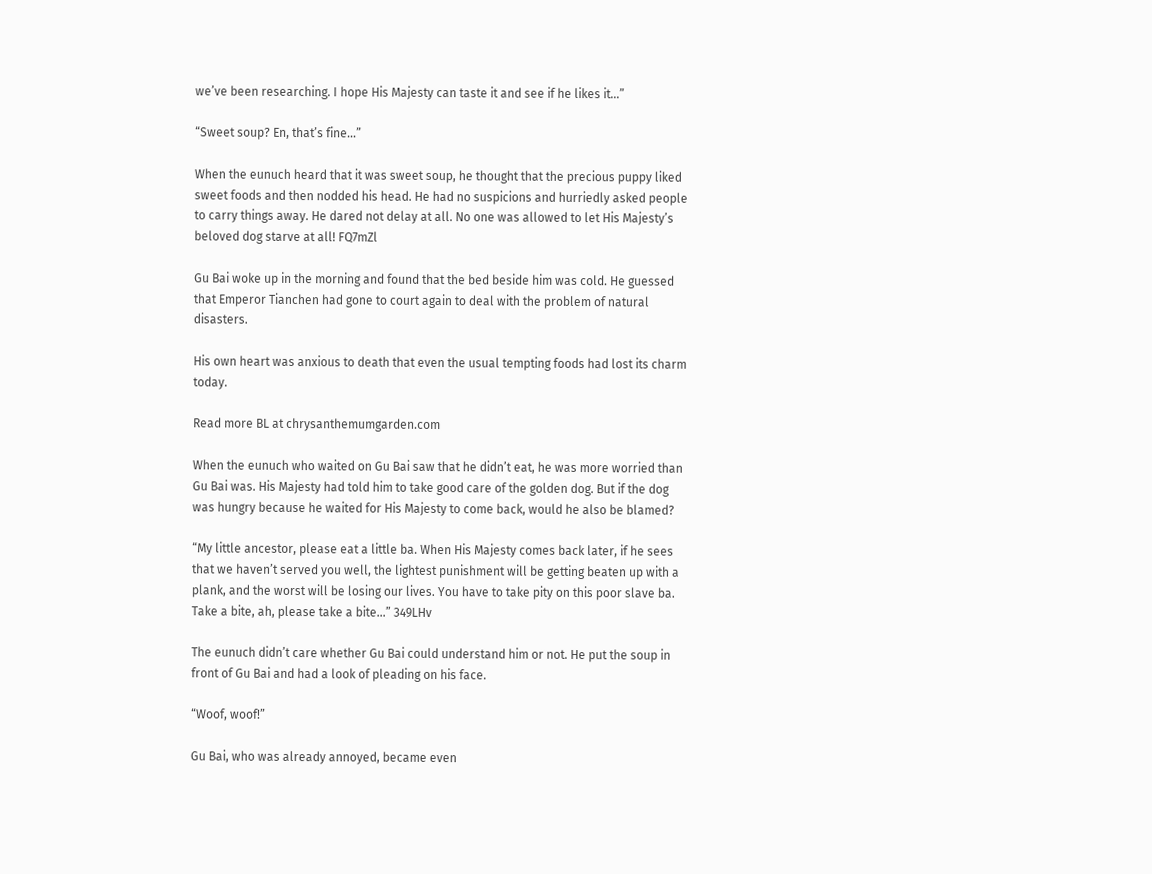we’ve been researching. I hope His Majesty can taste it and see if he likes it…”

“Sweet soup? En, that’s fine…”

When the eunuch heard that it was sweet soup, he thought that the precious puppy liked sweet foods and then nodded his head. He had no suspicions and hurriedly asked people to carry things away. He dared not delay at all. No one was allowed to let His Majesty’s beloved dog starve at all! FQ7mZl

Gu Bai woke up in the morning and found that the bed beside him was cold. He guessed that Emperor Tianchen had gone to court again to deal with the problem of natural disasters.

His own heart was anxious to death that even the usual tempting foods had lost its charm today.

Read more BL at chrysanthemumgarden.com

When the eunuch who waited on Gu Bai saw that he didn’t eat, he was more worried than Gu Bai was. His Majesty had told him to take good care of the golden dog. But if the dog was hungry because he waited for His Majesty to come back, would he also be blamed?

“My little ancestor, please eat a little ba. When His Majesty comes back later, if he sees that we haven’t served you well, the lightest punishment will be getting beaten up with a plank, and the worst will be losing our lives. You have to take pity on this poor slave ba. Take a bite, ah, please take a bite…” 349LHv

The eunuch didn’t care whether Gu Bai could understand him or not. He put the soup in front of Gu Bai and had a look of pleading on his face.

“Woof, woof!”

Gu Bai, who was already annoyed, became even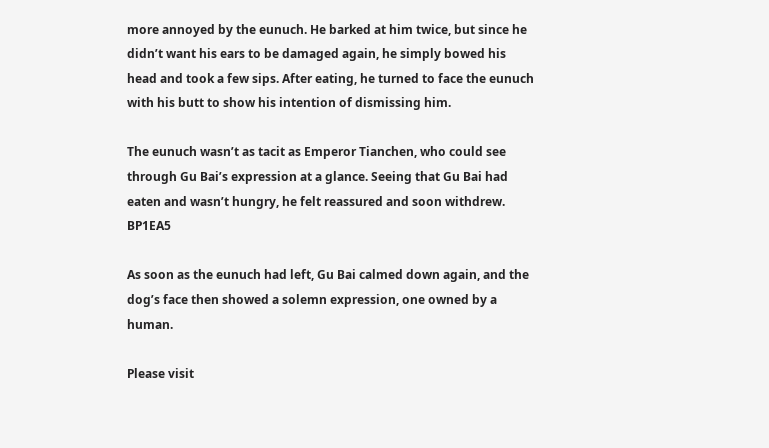more annoyed by the eunuch. He barked at him twice, but since he didn’t want his ears to be damaged again, he simply bowed his head and took a few sips. After eating, he turned to face the eunuch with his butt to show his intention of dismissing him.

The eunuch wasn’t as tacit as Emperor Tianchen, who could see through Gu Bai’s expression at a glance. Seeing that Gu Bai had eaten and wasn’t hungry, he felt reassured and soon withdrew. BP1EA5

As soon as the eunuch had left, Gu Bai calmed down again, and the dog’s face then showed a solemn expression, one owned by a human.

Please visit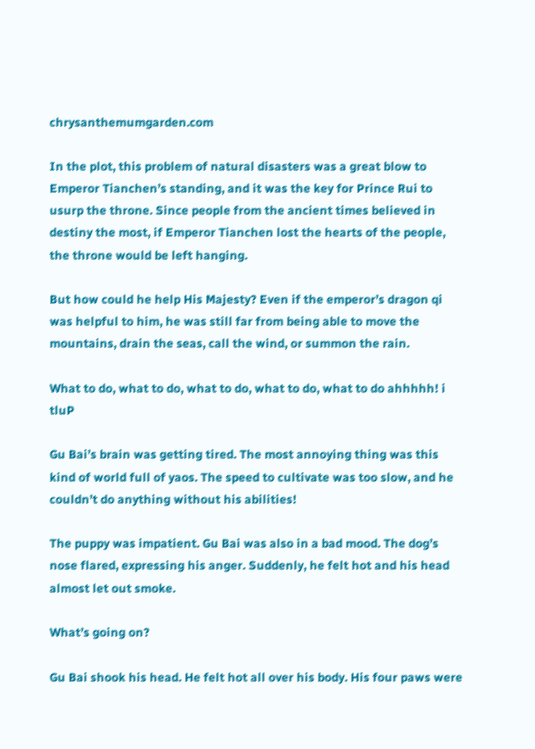chrysanthemumgarden.com

In the plot, this problem of natural disasters was a great blow to Emperor Tianchen’s standing, and it was the key for Prince Rui to usurp the throne. Since people from the ancient times believed in destiny the most, if Emperor Tianchen lost the hearts of the people, the throne would be left hanging.

But how could he help His Majesty? Even if the emperor’s dragon qi was helpful to him, he was still far from being able to move the mountains, drain the seas, call the wind, or summon the rain.

What to do, what to do, what to do, what to do, what to do ahhhhh! i tluP

Gu Bai’s brain was getting tired. The most annoying thing was this kind of world full of yaos. The speed to cultivate was too slow, and he couldn’t do anything without his abilities!

The puppy was impatient. Gu Bai was also in a bad mood. The dog’s nose flared, expressing his anger. Suddenly, he felt hot and his head almost let out smoke.

What’s going on?

Gu Bai shook his head. He felt hot all over his body. His four paws were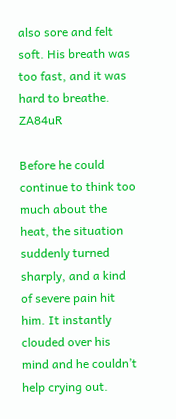also sore and felt soft. His breath was too fast, and it was hard to breathe. ZA84uR

Before he could continue to think too much about the heat, the situation suddenly turned sharply, and a kind of severe pain hit him. It instantly clouded over his mind and he couldn’t help crying out.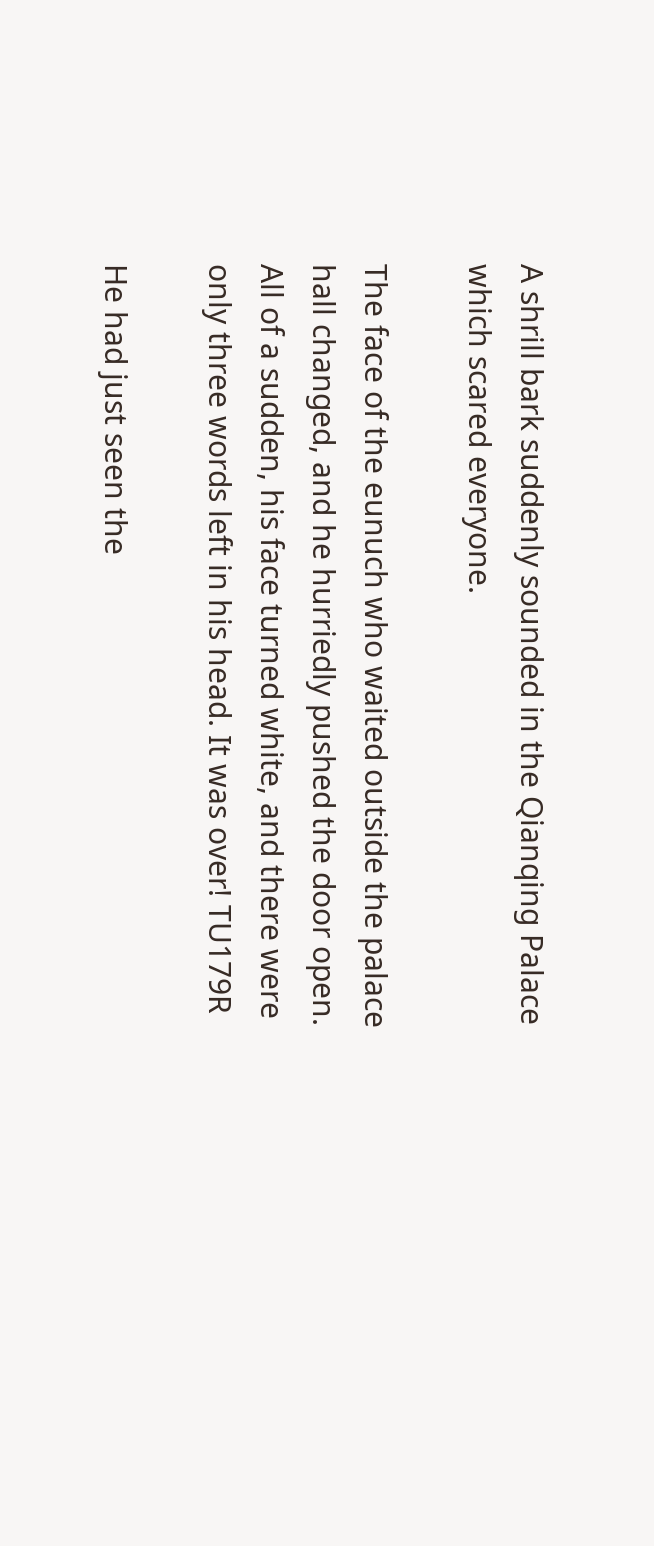A shrill bark suddenly sounded in the Qianqing Palace which scared everyone.

The face of the eunuch who waited outside the palace hall changed, and he hurriedly pushed the door open. All of a sudden, his face turned white, and there were only three words left in his head. It was over! TU179R

He had just seen the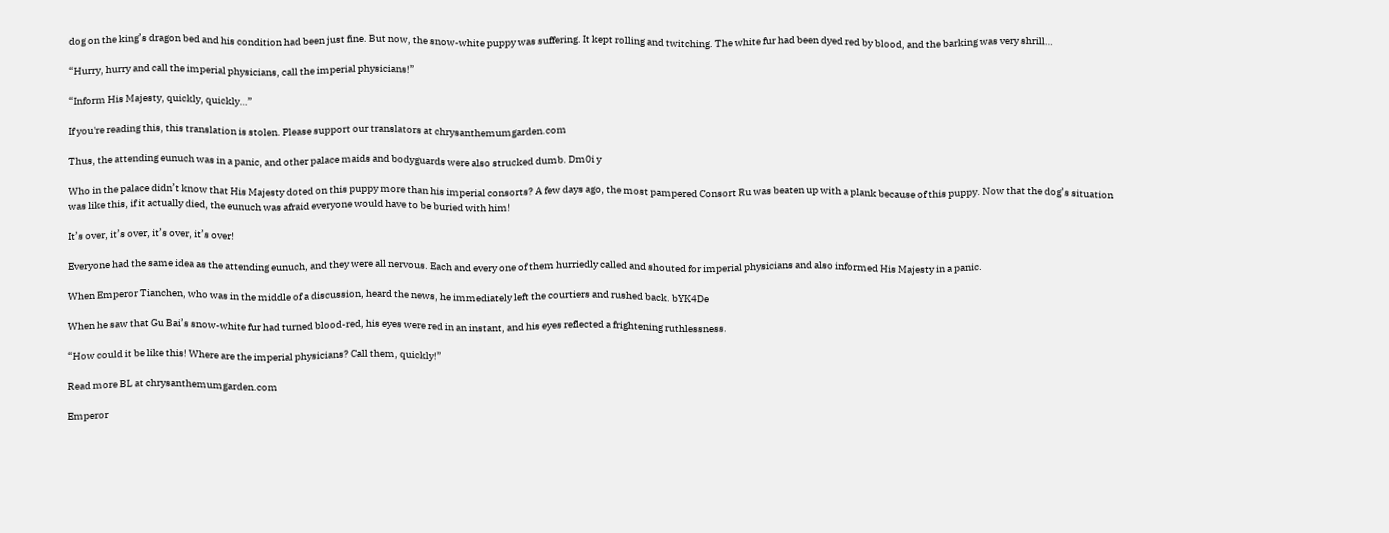dog on the king’s dragon bed and his condition had been just fine. But now, the snow-white puppy was suffering. It kept rolling and twitching. The white fur had been dyed red by blood, and the barking was very shrill…

“Hurry, hurry and call the imperial physicians, call the imperial physicians!”

“Inform His Majesty, quickly, quickly…”

If you're reading this, this translation is stolen. Please support our translators at chrysanthemumgarden.com

Thus, the attending eunuch was in a panic, and other palace maids and bodyguards were also strucked dumb. Dm0i y

Who in the palace didn’t know that His Majesty doted on this puppy more than his imperial consorts? A few days ago, the most pampered Consort Ru was beaten up with a plank because of this puppy. Now that the dog’s situation was like this, if it actually died, the eunuch was afraid everyone would have to be buried with him!

It’s over, it’s over, it’s over, it’s over!

Everyone had the same idea as the attending eunuch, and they were all nervous. Each and every one of them hurriedly called and shouted for imperial physicians and also informed His Majesty in a panic.

When Emperor Tianchen, who was in the middle of a discussion, heard the news, he immediately left the courtiers and rushed back. bYK4De

When he saw that Gu Bai’s snow-white fur had turned blood-red, his eyes were red in an instant, and his eyes reflected a frightening ruthlessness.

“How could it be like this! Where are the imperial physicians? Call them, quickly!”

Read more BL at chrysanthemumgarden.com

Emperor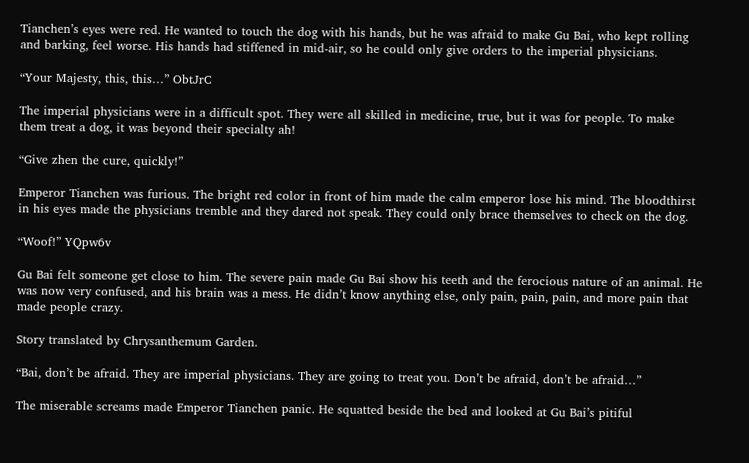Tianchen’s eyes were red. He wanted to touch the dog with his hands, but he was afraid to make Gu Bai, who kept rolling and barking, feel worse. His hands had stiffened in mid-air, so he could only give orders to the imperial physicians.

“Your Majesty, this, this…” ObtJrC

The imperial physicians were in a difficult spot. They were all skilled in medicine, true, but it was for people. To make them treat a dog, it was beyond their specialty ah!

“Give zhen the cure, quickly!”

Emperor Tianchen was furious. The bright red color in front of him made the calm emperor lose his mind. The bloodthirst in his eyes made the physicians tremble and they dared not speak. They could only brace themselves to check on the dog.

“Woof!” YQpw6v

Gu Bai felt someone get close to him. The severe pain made Gu Bai show his teeth and the ferocious nature of an animal. He was now very confused, and his brain was a mess. He didn’t know anything else, only pain, pain, pain, and more pain that made people crazy.

Story translated by Chrysanthemum Garden.

“Bai, don’t be afraid. They are imperial physicians. They are going to treat you. Don’t be afraid, don’t be afraid…”

The miserable screams made Emperor Tianchen panic. He squatted beside the bed and looked at Gu Bai’s pitiful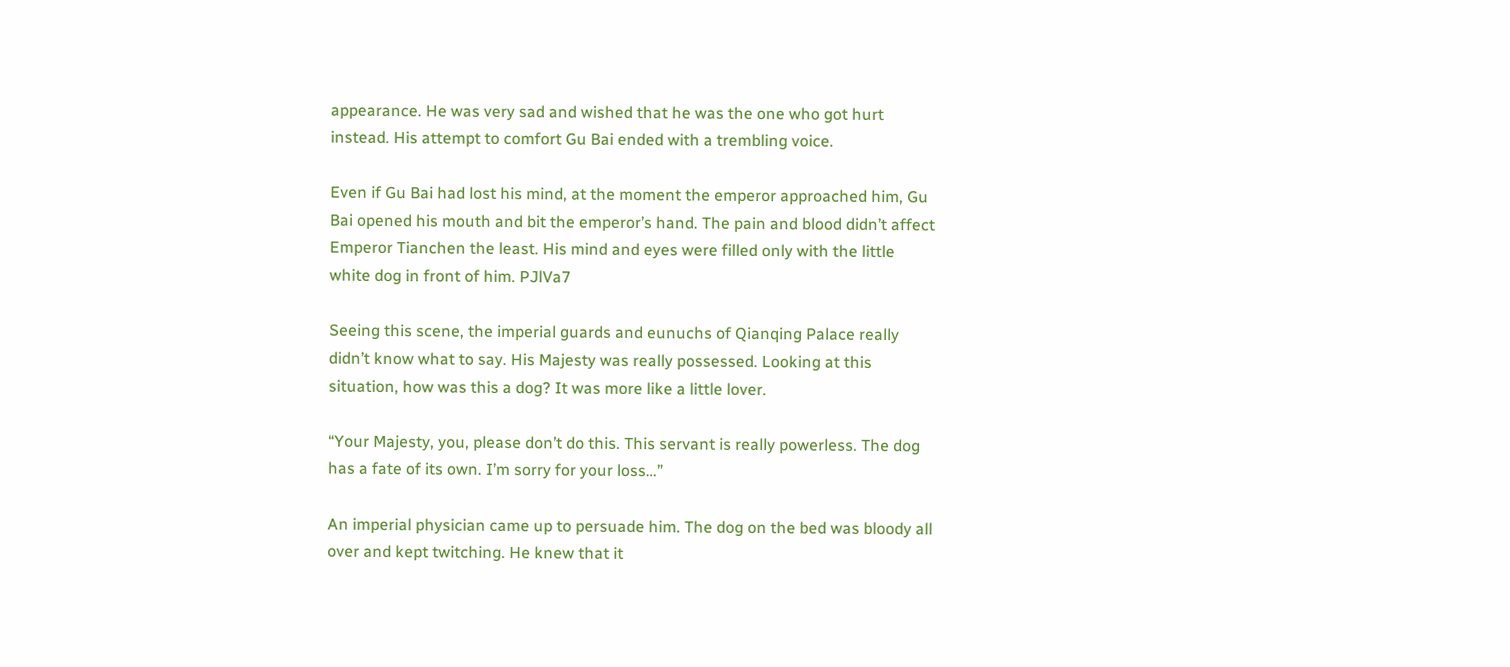appearance. He was very sad and wished that he was the one who got hurt instead. His attempt to comfort Gu Bai ended with a trembling voice.

Even if Gu Bai had lost his mind, at the moment the emperor approached him, Gu Bai opened his mouth and bit the emperor’s hand. The pain and blood didn’t affect Emperor Tianchen the least. His mind and eyes were filled only with the little white dog in front of him. PJlVa7

Seeing this scene, the imperial guards and eunuchs of Qianqing Palace really didn’t know what to say. His Majesty was really possessed. Looking at this situation, how was this a dog? It was more like a little lover.

“Your Majesty, you, please don’t do this. This servant is really powerless. The dog has a fate of its own. I’m sorry for your loss…”

An imperial physician came up to persuade him. The dog on the bed was bloody all over and kept twitching. He knew that it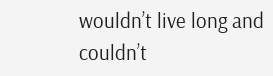wouldn’t live long and couldn’t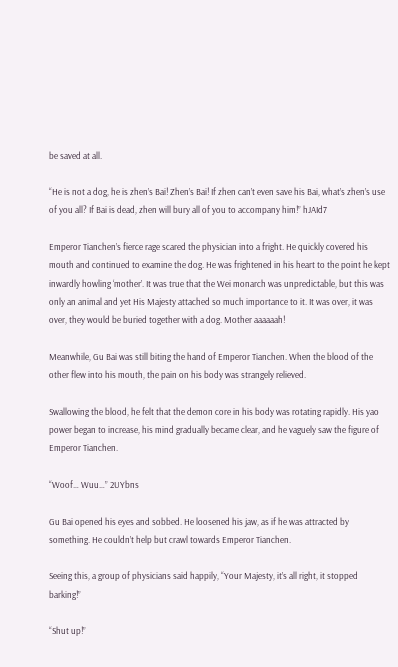be saved at all.

“He is not a dog, he is zhen’s Bai! Zhen’s Bai! If zhen can’t even save his Bai, what’s zhen’s use of you all? If Bai is dead, zhen will bury all of you to accompany him!” hJAId7

Emperor Tianchen’s fierce rage scared the physician into a fright. He quickly covered his mouth and continued to examine the dog. He was frightened in his heart to the point he kept inwardly howling ‘mother’. It was true that the Wei monarch was unpredictable, but this was only an animal and yet His Majesty attached so much importance to it. It was over, it was over, they would be buried together with a dog. Mother aaaaaah!

Meanwhile, Gu Bai was still biting the hand of Emperor Tianchen. When the blood of the other flew into his mouth, the pain on his body was strangely relieved.

Swallowing the blood, he felt that the demon core in his body was rotating rapidly. His yao power began to increase, his mind gradually became clear, and he vaguely saw the figure of Emperor Tianchen.

“Woof… Wuu…” 2UYbns

Gu Bai opened his eyes and sobbed. He loosened his jaw, as if he was attracted by something. He couldn’t help but crawl towards Emperor Tianchen.

Seeing this, a group of physicians said happily, “Your Majesty, it’s all right, it stopped barking!”

“Shut up!”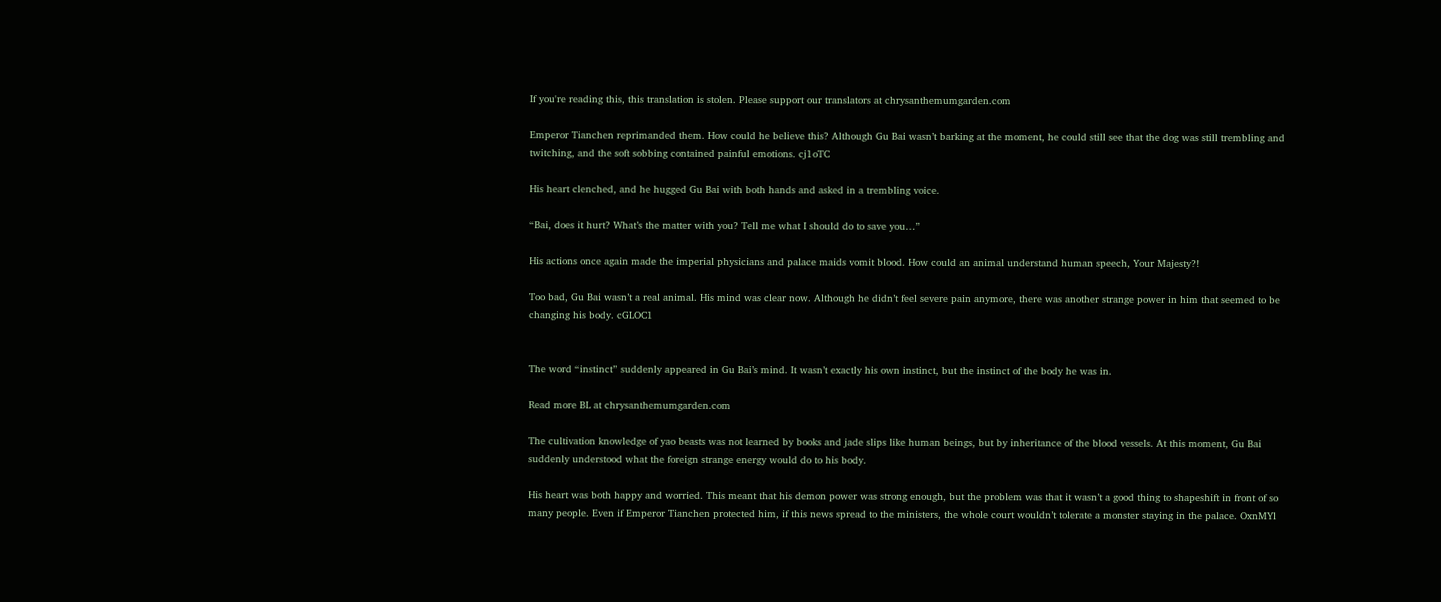If you're reading this, this translation is stolen. Please support our translators at chrysanthemumgarden.com

Emperor Tianchen reprimanded them. How could he believe this? Although Gu Bai wasn’t barking at the moment, he could still see that the dog was still trembling and twitching, and the soft sobbing contained painful emotions. cj1oTC

His heart clenched, and he hugged Gu Bai with both hands and asked in a trembling voice.

“Bai, does it hurt? What’s the matter with you? Tell me what I should do to save you…”

His actions once again made the imperial physicians and palace maids vomit blood. How could an animal understand human speech, Your Majesty?!

Too bad, Gu Bai wasn’t a real animal. His mind was clear now. Although he didn’t feel severe pain anymore, there was another strange power in him that seemed to be changing his body. cGLOC1


The word “instinct” suddenly appeared in Gu Bai’s mind. It wasn’t exactly his own instinct, but the instinct of the body he was in.

Read more BL at chrysanthemumgarden.com

The cultivation knowledge of yao beasts was not learned by books and jade slips like human beings, but by inheritance of the blood vessels. At this moment, Gu Bai suddenly understood what the foreign strange energy would do to his body.

His heart was both happy and worried. This meant that his demon power was strong enough, but the problem was that it wasn’t a good thing to shapeshift in front of so many people. Even if Emperor Tianchen protected him, if this news spread to the ministers, the whole court wouldn’t tolerate a monster staying in the palace. OxnMYl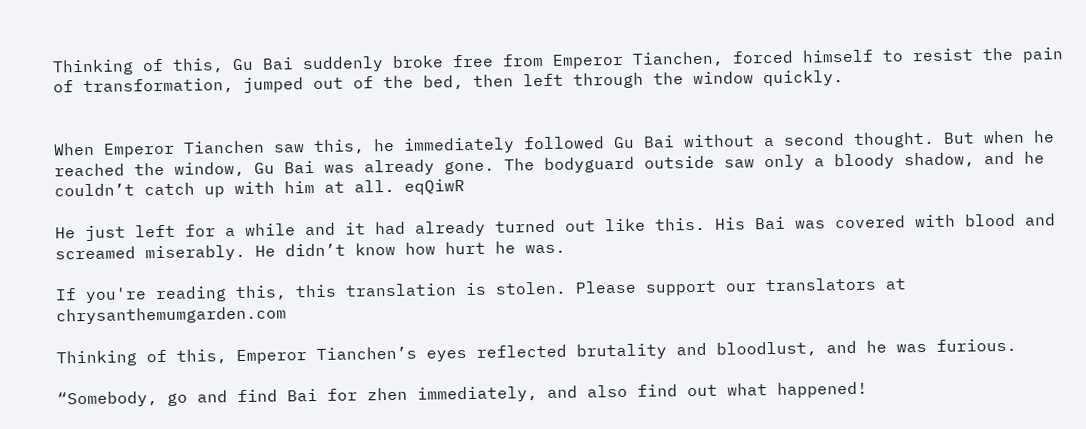Thinking of this, Gu Bai suddenly broke free from Emperor Tianchen, forced himself to resist the pain of transformation, jumped out of the bed, then left through the window quickly.


When Emperor Tianchen saw this, he immediately followed Gu Bai without a second thought. But when he reached the window, Gu Bai was already gone. The bodyguard outside saw only a bloody shadow, and he couldn’t catch up with him at all. eqQiwR

He just left for a while and it had already turned out like this. His Bai was covered with blood and screamed miserably. He didn’t know how hurt he was.

If you're reading this, this translation is stolen. Please support our translators at chrysanthemumgarden.com

Thinking of this, Emperor Tianchen’s eyes reflected brutality and bloodlust, and he was furious.

“Somebody, go and find Bai for zhen immediately, and also find out what happened!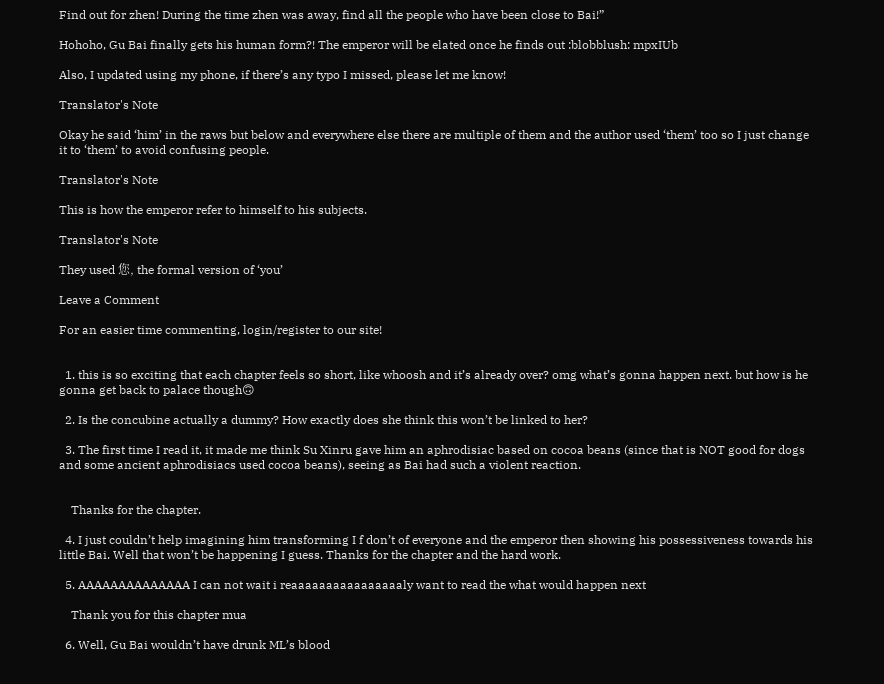Find out for zhen! During the time zhen was away, find all the people who have been close to Bai!”

Hohoho, Gu Bai finally gets his human form?! The emperor will be elated once he finds out :blobblush: mpxIUb

Also, I updated using my phone, if there’s any typo I missed, please let me know!

Translator's Note

Okay he said ‘him’ in the raws but below and everywhere else there are multiple of them and the author used ‘them’ too so I just change it to ‘them’ to avoid confusing people.

Translator's Note

This is how the emperor refer to himself to his subjects.

Translator's Note

They used 您, the formal version of ‘you’

Leave a Comment

For an easier time commenting, login/register to our site!


  1. this is so exciting that each chapter feels so short, like whoosh and it’s already over? omg what’s gonna happen next. but how is he gonna get back to palace though🙃

  2. Is the concubine actually a dummy? How exactly does she think this won’t be linked to her?

  3. The first time I read it, it made me think Su Xinru gave him an aphrodisiac based on cocoa beans (since that is NOT good for dogs and some ancient aphrodisiacs used cocoa beans), seeing as Bai had such a violent reaction.


    Thanks for the chapter.

  4. I just couldn’t help imagining him transforming I f don’t of everyone and the emperor then showing his possessiveness towards his little Bai. Well that won’t be happening I guess. Thanks for the chapter and the hard work.

  5. AAAAAAAAAAAAAA I can not wait i reaaaaaaaaaaaaaaaaly want to read the what would happen next

    Thank you for this chapter mua

  6. Well, Gu Bai wouldn’t have drunk ML’s blood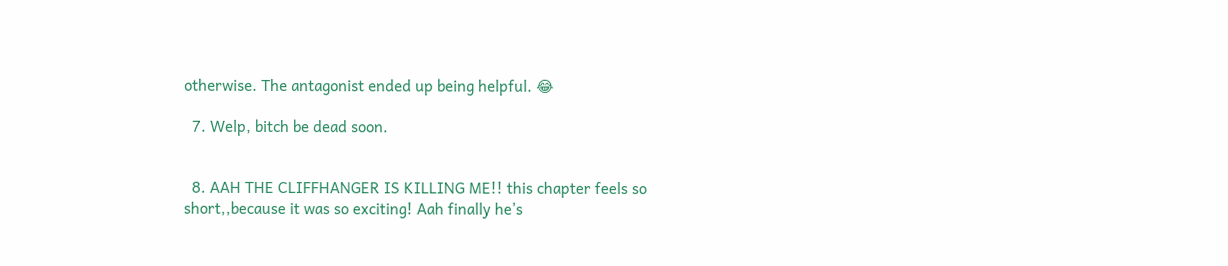otherwise. The antagonist ended up being helpful. 😂

  7. Welp, bitch be dead soon.


  8. AAH THE CLIFFHANGER IS KILLING ME!! this chapter feels so short,,because it was so exciting! Aah finally he’s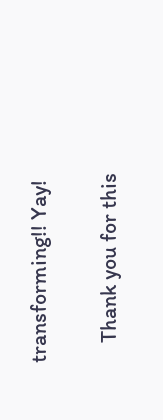transforming!! Yay!

    Thank you for this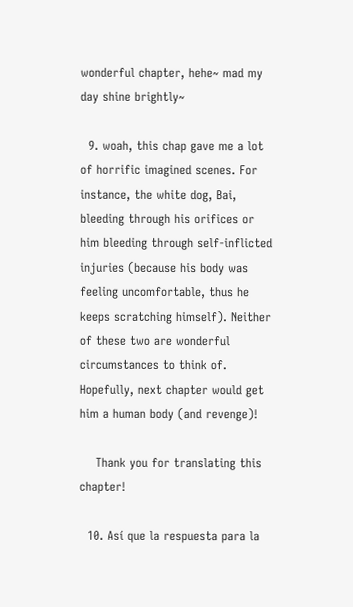wonderful chapter, hehe~ mad my day shine brightly~

  9. woah, this chap gave me a lot of horrific imagined scenes. For instance, the white dog, Bai, bleeding through his orifices or him bleeding through self-inflicted injuries (because his body was feeling uncomfortable, thus he keeps scratching himself). Neither of these two are wonderful circumstances to think of. Hopefully, next chapter would get him a human body (and revenge)!

    Thank you for translating this chapter!

  10. Así que la respuesta para la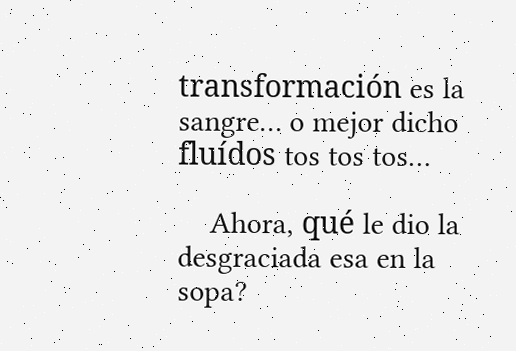transformación es la sangre… o mejor dicho fluídos tos tos tos…

    Ahora, qué le dio la desgraciada esa en la sopa?